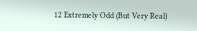12 Extremely Odd (But Very Real)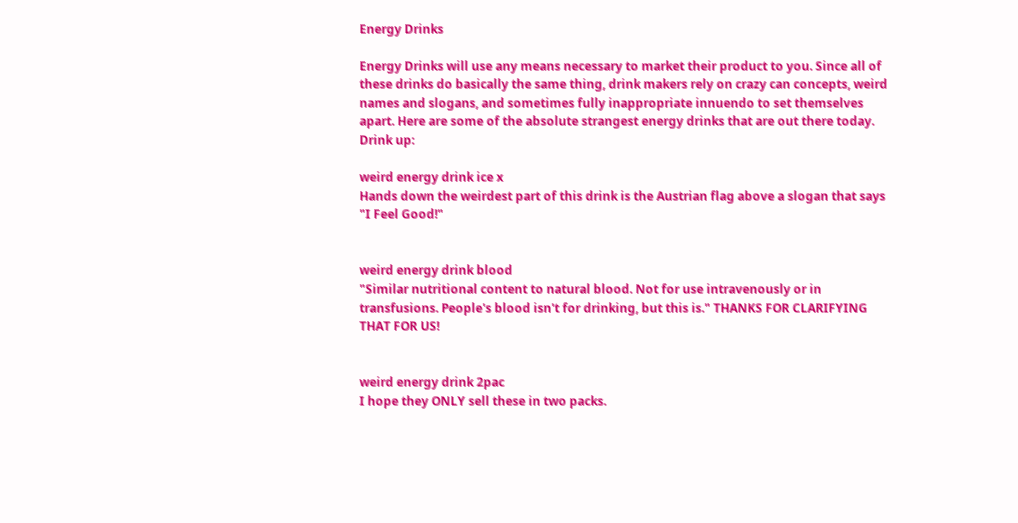Energy Drinks

Energy Drinks will use any means necessary to market their product to you. Since all of these drinks do basically the same thing, drink makers rely on crazy can concepts, weird names and slogans, and sometimes fully inappropriate innuendo to set themselves apart. Here are some of the absolute strangest energy drinks that are out there today. Drink up:

weird energy drink ice x
Hands down the weirdest part of this drink is the Austrian flag above a slogan that says "I Feel Good!"


weird energy drink blood
"Similar nutritional content to natural blood. Not for use intravenously or in transfusions. People's blood isn't for drinking, but this is." THANKS FOR CLARIFYING THAT FOR US!


weird energy drink 2pac
I hope they ONLY sell these in two packs.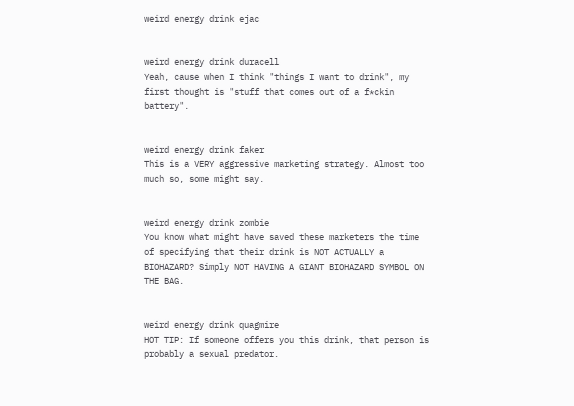weird energy drink ejac


weird energy drink duracell
Yeah, cause when I think "things I want to drink", my first thought is "stuff that comes out of a f*ckin battery".


weird energy drink faker
This is a VERY aggressive marketing strategy. Almost too much so, some might say.


weird energy drink zombie
You know what might have saved these marketers the time of specifying that their drink is NOT ACTUALLY a BIOHAZARD? Simply NOT HAVING A GIANT BIOHAZARD SYMBOL ON THE BAG.


weird energy drink quagmire
HOT TIP: If someone offers you this drink, that person is probably a sexual predator.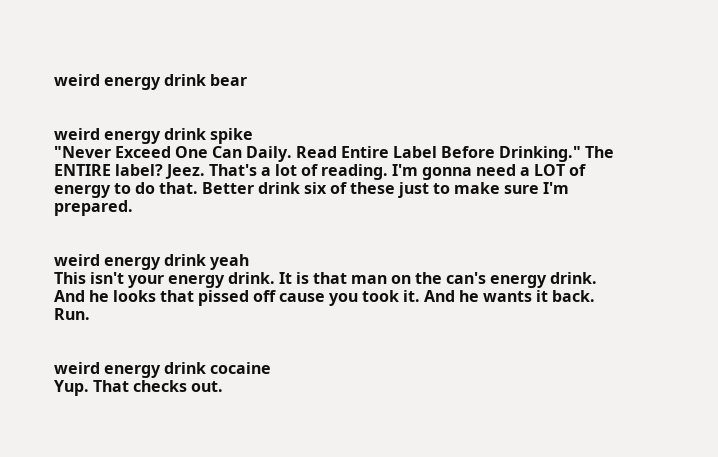weird energy drink bear


weird energy drink spike
"Never Exceed One Can Daily. Read Entire Label Before Drinking." The ENTIRE label? Jeez. That's a lot of reading. I'm gonna need a LOT of energy to do that. Better drink six of these just to make sure I'm prepared.


weird energy drink yeah
This isn't your energy drink. It is that man on the can's energy drink. And he looks that pissed off cause you took it. And he wants it back. Run.


weird energy drink cocaine
Yup. That checks out.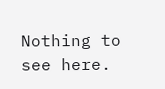Nothing to see here.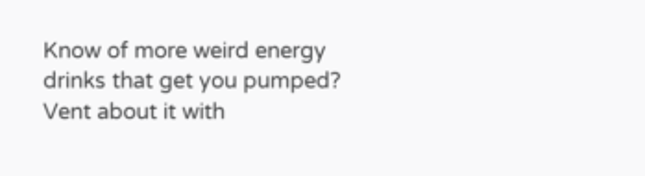Know of more weird energy drinks that get you pumped? Vent about it with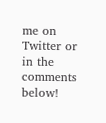me on Twitter or in the comments below!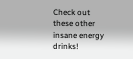Check out these other insane energy drinks!